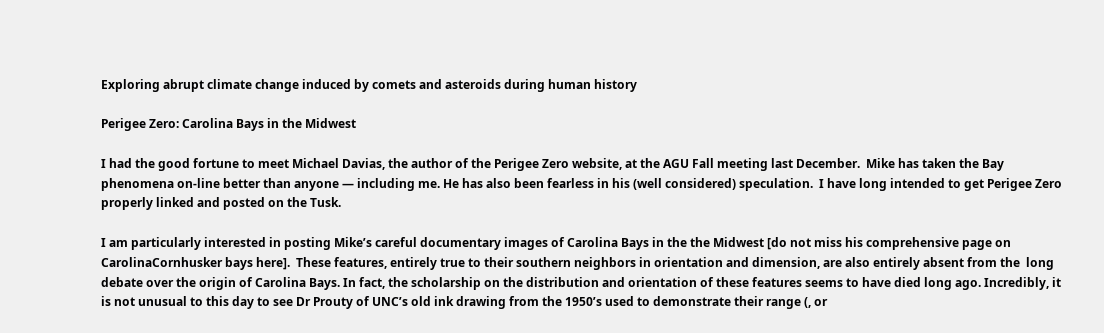Exploring abrupt climate change induced by comets and asteroids during human history

Perigee Zero: Carolina Bays in the Midwest

I had the good fortune to meet Michael Davias, the author of the Perigee Zero website, at the AGU Fall meeting last December.  Mike has taken the Bay phenomena on-line better than anyone — including me. He has also been fearless in his (well considered) speculation.  I have long intended to get Perigee Zero properly linked and posted on the Tusk.

I am particularly interested in posting Mike’s careful documentary images of Carolina Bays in the the Midwest [do not miss his comprehensive page on CarolinaCornhusker bays here].  These features, entirely true to their southern neighbors in orientation and dimension, are also entirely absent from the  long debate over the origin of Carolina Bays. In fact, the scholarship on the distribution and orientation of these features seems to have died long ago. Incredibly, it is not unusual to this day to see Dr Prouty of UNC’s old ink drawing from the 1950’s used to demonstrate their range (, or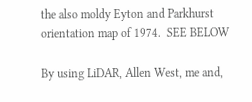the also moldy Eyton and Parkhurst orientation map of 1974.  SEE BELOW

By using LiDAR, Allen West, me and,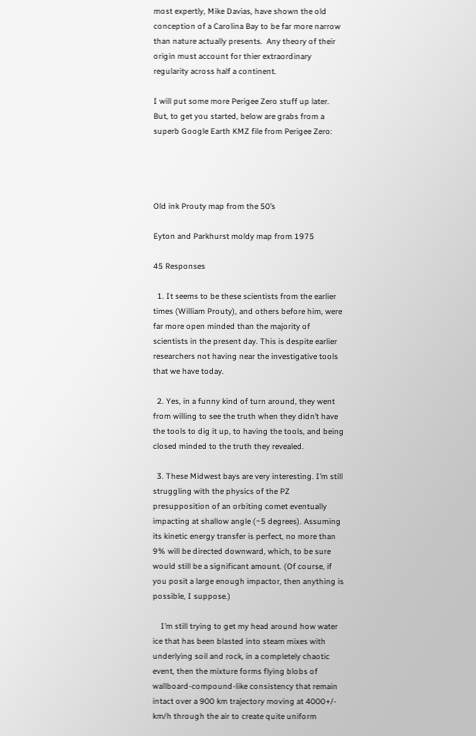most expertly, Mike Davias, have shown the old conception of a Carolina Bay to be far more narrow than nature actually presents.  Any theory of their origin must account for thier extraordinary regularity across half a continent.

I will put some more Perigee Zero stuff up later.  But, to get you started, below are grabs from a superb Google Earth KMZ file from Perigee Zero:




Old ink Prouty map from the 50’s

Eyton and Parkhurst moldy map from 1975

45 Responses

  1. It seems to be these scientists from the earlier times (William Prouty), and others before him, were far more open minded than the majority of scientists in the present day. This is despite earlier researchers not having near the investigative tools that we have today.

  2. Yes, in a funny kind of turn around, they went from willing to see the truth when they didn’t have the tools to dig it up, to having the tools, and being closed minded to the truth they revealed.

  3. These Midwest bays are very interesting. I’m still struggling with the physics of the PZ presupposition of an orbiting comet eventually impacting at shallow angle (~5 degrees). Assuming its kinetic energy transfer is perfect, no more than 9% will be directed downward, which, to be sure would still be a significant amount. (Of course, if you posit a large enough impactor, then anything is possible, I suppose.)

    I’m still trying to get my head around how water ice that has been blasted into steam mixes with underlying soil and rock, in a completely chaotic event, then the mixture forms flying blobs of wallboard-compound-like consistency that remain intact over a 900 km trajectory moving at 4000+/- km/h through the air to create quite uniform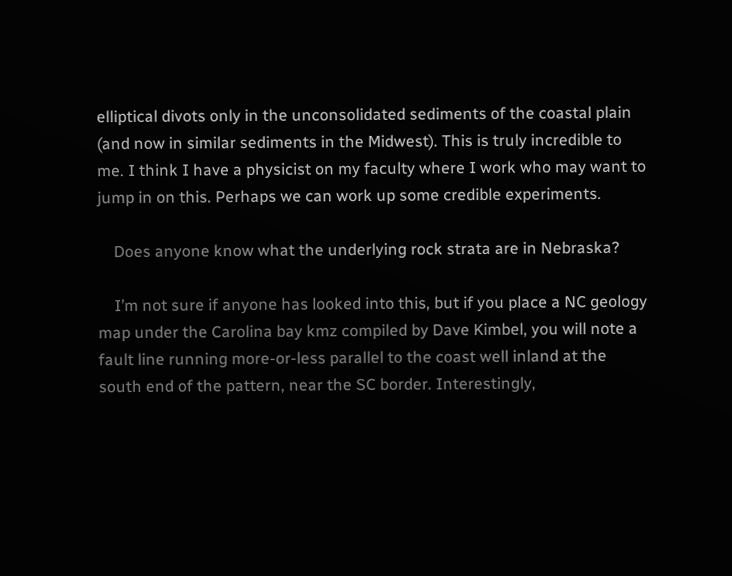elliptical divots only in the unconsolidated sediments of the coastal plain (and now in similar sediments in the Midwest). This is truly incredible to me. I think I have a physicist on my faculty where I work who may want to jump in on this. Perhaps we can work up some credible experiments.

    Does anyone know what the underlying rock strata are in Nebraska?

    I’m not sure if anyone has looked into this, but if you place a NC geology map under the Carolina bay kmz compiled by Dave Kimbel, you will note a fault line running more-or-less parallel to the coast well inland at the south end of the pattern, near the SC border. Interestingly,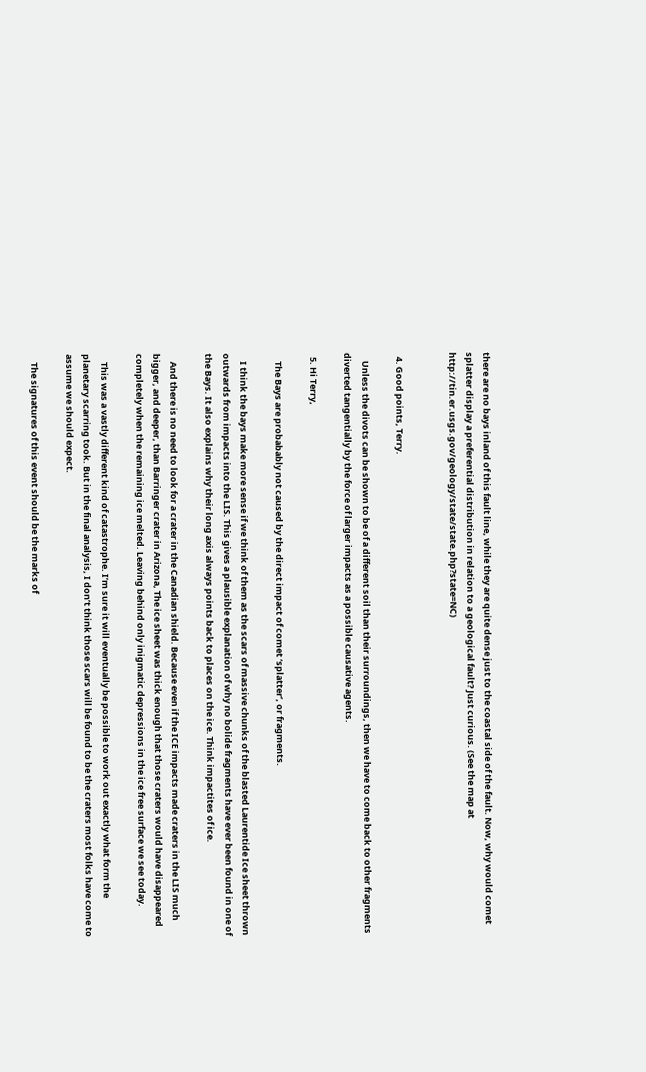there are no bays inland of this fault line, while they are quite dense just to the coastal side of the fault. Now, why would comet splatter display a preferential distribution in relation to a geological fault? Just curious. (See the map at http://tin.er.usgs.gov/geology/state/state.php?state=NC)


  4. Good points, Terry.

    Unless the divots can be shown to be of a different soil than their surroundings, then we have to come back to other fragments diverted tangentially by the force of larger impacts as a possible causative agents.

  5. Hi Terry,

    The Bays are probabably not caused by the direct impact of comet ‘splatter’, or fragments.

    I think the bays make more sense if we think of them as the scars of massive chunks of the blasted Laurentide Ice sheet thrown outwards from impacts into the LIS. This gives a plausible explanation of why no bolide fragments have ever been found in one of the Bays. It also explains why their long axis always points back to places on the ice. Think impactites of ice.

    And there is no need to look for a crater in the Canadian shield. Because even if the ICE impacts made craters in the LIS much bigger, and deeper, than Barringer crater in Arizona, The ice sheet was thick enough that those craters would have disappeared completely when the remaining ice melted. Leaving behind only inigmatic depressions in the ice free surface we see today.

    This was a vastly different kind of catastrophe. I’m sure it will eventually be possible to work out exactly what form the planetary scarring took. But in the final analysis, I don’t think those scars will be found to be the craters most folks have come to assume we should expect.

    The signatures of this event should be the marks of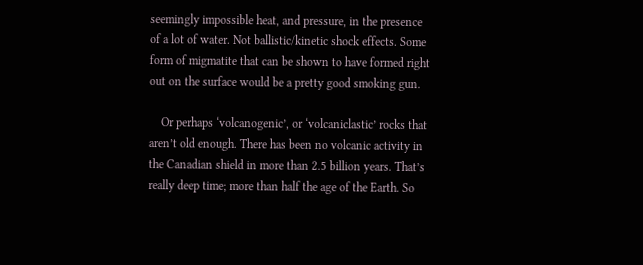seemingly impossible heat, and pressure, in the presence of a lot of water. Not ballistic/kinetic shock effects. Some form of migmatite that can be shown to have formed right out on the surface would be a pretty good smoking gun.

    Or perhaps ‘volcanogenic’, or ‘volcaniclastic’ rocks that aren’t old enough. There has been no volcanic activity in the Canadian shield in more than 2.5 billion years. That’s really deep time; more than half the age of the Earth. So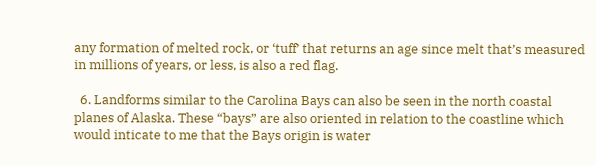any formation of melted rock, or ‘tuff’ that returns an age since melt that’s measured in millions of years, or less, is also a red flag.

  6. Landforms similar to the Carolina Bays can also be seen in the north coastal planes of Alaska. These “bays” are also oriented in relation to the coastline which would inticate to me that the Bays origin is water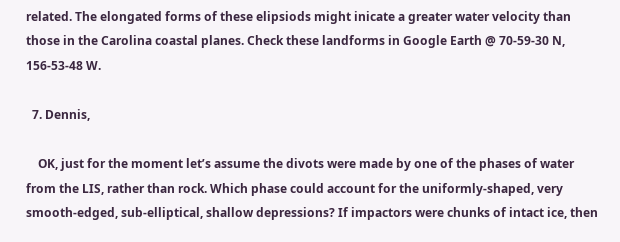related. The elongated forms of these elipsiods might inicate a greater water velocity than those in the Carolina coastal planes. Check these landforms in Google Earth @ 70-59-30 N, 156-53-48 W.

  7. Dennis,

    OK, just for the moment let’s assume the divots were made by one of the phases of water from the LIS, rather than rock. Which phase could account for the uniformly-shaped, very smooth-edged, sub-elliptical, shallow depressions? If impactors were chunks of intact ice, then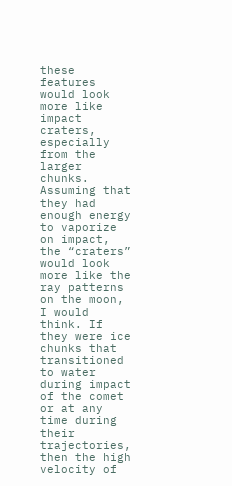these features would look more like impact craters, especially from the larger chunks. Assuming that they had enough energy to vaporize on impact, the “craters” would look more like the ray patterns on the moon, I would think. If they were ice chunks that transitioned to water during impact of the comet or at any time during their trajectories, then the high velocity of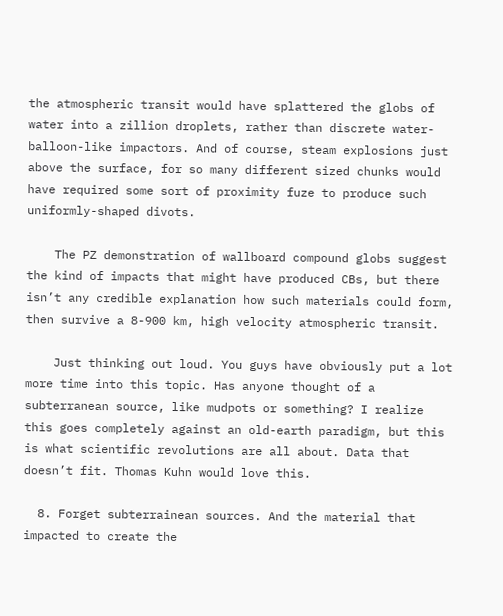the atmospheric transit would have splattered the globs of water into a zillion droplets, rather than discrete water-balloon-like impactors. And of course, steam explosions just above the surface, for so many different sized chunks would have required some sort of proximity fuze to produce such uniformly-shaped divots.

    The PZ demonstration of wallboard compound globs suggest the kind of impacts that might have produced CBs, but there isn’t any credible explanation how such materials could form, then survive a 8-900 km, high velocity atmospheric transit.

    Just thinking out loud. You guys have obviously put a lot more time into this topic. Has anyone thought of a subterranean source, like mudpots or something? I realize this goes completely against an old-earth paradigm, but this is what scientific revolutions are all about. Data that doesn’t fit. Thomas Kuhn would love this.

  8. Forget subterrainean sources. And the material that impacted to create the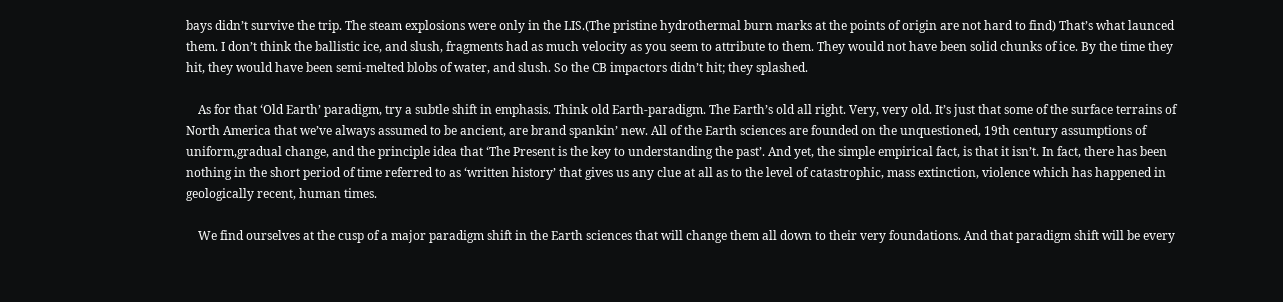bays didn’t survive the trip. The steam explosions were only in the LIS.(The pristine hydrothermal burn marks at the points of origin are not hard to find) That’s what launced them. I don’t think the ballistic ice, and slush, fragments had as much velocity as you seem to attribute to them. They would not have been solid chunks of ice. By the time they hit, they would have been semi-melted blobs of water, and slush. So the CB impactors didn’t hit; they splashed.

    As for that ‘Old Earth’ paradigm, try a subtle shift in emphasis. Think old Earth-paradigm. The Earth’s old all right. Very, very old. It’s just that some of the surface terrains of North America that we’ve always assumed to be ancient, are brand spankin’ new. All of the Earth sciences are founded on the unquestioned, 19th century assumptions of uniform,gradual change, and the principle idea that ‘The Present is the key to understanding the past’. And yet, the simple empirical fact, is that it isn’t. In fact, there has been nothing in the short period of time referred to as ‘written history’ that gives us any clue at all as to the level of catastrophic, mass extinction, violence which has happened in geologically recent, human times.

    We find ourselves at the cusp of a major paradigm shift in the Earth sciences that will change them all down to their very foundations. And that paradigm shift will be every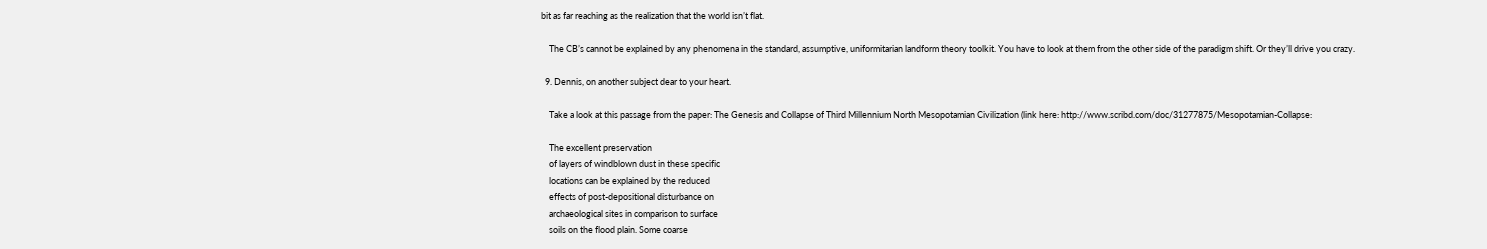bit as far reaching as the realization that the world isn’t flat.

    The CB’s cannot be explained by any phenomena in the standard, assumptive, uniformitarian landform theory toolkit. You have to look at them from the other side of the paradigm shift. Or they’ll drive you crazy.

  9. Dennis, on another subject dear to your heart.

    Take a look at this passage from the paper: The Genesis and Collapse of Third Millennium North Mesopotamian Civilization (link here: http://www.scribd.com/doc/31277875/Mesopotamian-Collapse:

    The excellent preservation
    of layers of windblown dust in these specific
    locations can be explained by the reduced
    effects of post-depositional disturbance on
    archaeological sites in comparison to surface
    soils on the flood plain. Some coarse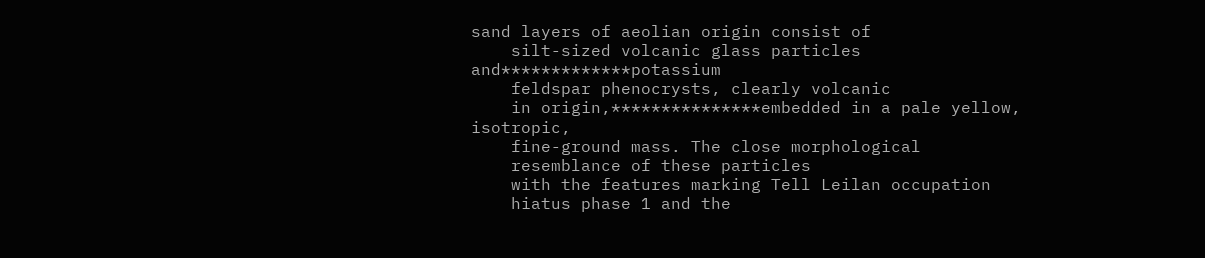sand layers of aeolian origin consist of
    silt-sized volcanic glass particles and*************potassium
    feldspar phenocrysts, clearly volcanic
    in origin,***************embedded in a pale yellow, isotropic,
    fine-ground mass. The close morphological
    resemblance of these particles
    with the features marking Tell Leilan occupation
    hiatus phase 1 and the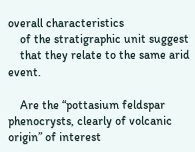overall characteristics
    of the stratigraphic unit suggest
    that they relate to the same arid event.

    Are the “pottasium feldspar phenocrysts, clearly of volcanic origin” of interest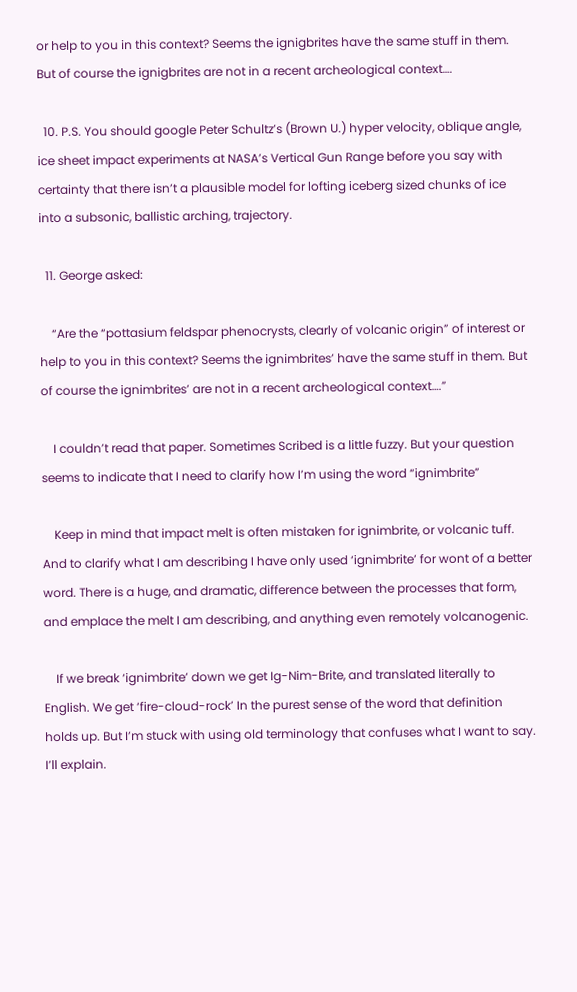or help to you in this context? Seems the ignigbrites have the same stuff in them. But of course the ignigbrites are not in a recent archeological context….

  10. P.S. You should google Peter Schultz’s (Brown U.) hyper velocity, oblique angle, ice sheet impact experiments at NASA’s Vertical Gun Range before you say with certainty that there isn’t a plausible model for lofting iceberg sized chunks of ice into a subsonic, ballistic arching, trajectory.

  11. George asked:

    “Are the “pottasium feldspar phenocrysts, clearly of volcanic origin” of interest or help to you in this context? Seems the ignimbrites’ have the same stuff in them. But of course the ignimbrites’ are not in a recent archeological context….”

    I couldn’t read that paper. Sometimes Scribed is a little fuzzy. But your question seems to indicate that I need to clarify how I’m using the word “ignimbrite”

    Keep in mind that impact melt is often mistaken for ignimbrite, or volcanic tuff. And to clarify what I am describing I have only used ‘ignimbrite’ for wont of a better word. There is a huge, and dramatic, difference between the processes that form, and emplace the melt I am describing, and anything even remotely volcanogenic.

    If we break ‘ignimbrite’ down we get Ig-Nim-Brite, and translated literally to English. We get ‘fire-cloud-rock’ In the purest sense of the word that definition holds up. But I’m stuck with using old terminology that confuses what I want to say. I’ll explain.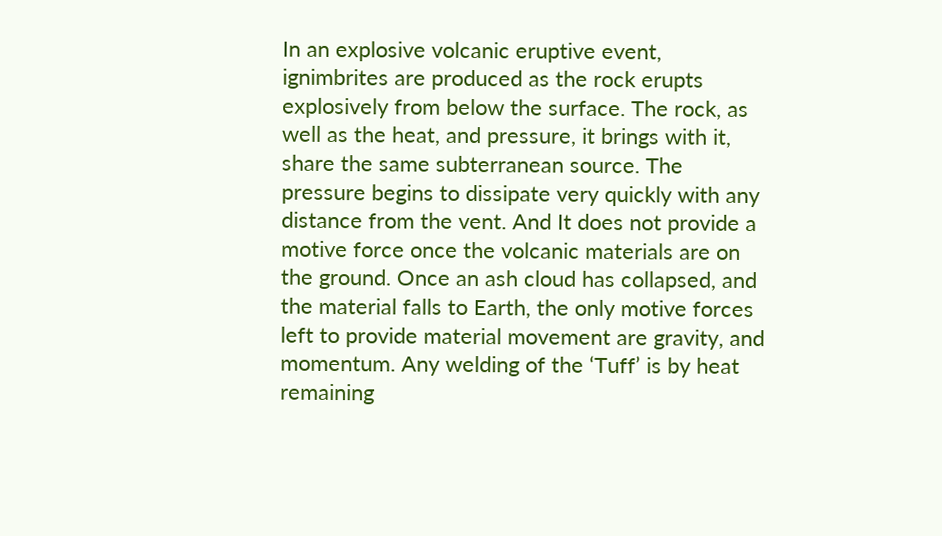In an explosive volcanic eruptive event, ignimbrites are produced as the rock erupts explosively from below the surface. The rock, as well as the heat, and pressure, it brings with it, share the same subterranean source. The pressure begins to dissipate very quickly with any distance from the vent. And It does not provide a motive force once the volcanic materials are on the ground. Once an ash cloud has collapsed, and the material falls to Earth, the only motive forces left to provide material movement are gravity, and momentum. Any welding of the ‘Tuff’ is by heat remaining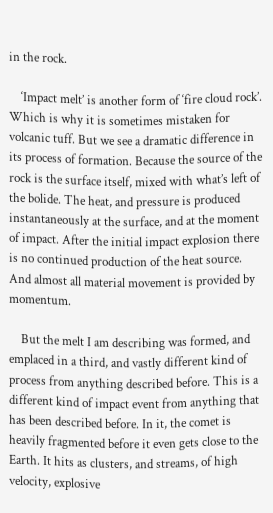in the rock.

    ‘Impact melt’ is another form of ‘fire cloud rock’. Which is why it is sometimes mistaken for volcanic tuff. But we see a dramatic difference in its process of formation. Because the source of the rock is the surface itself, mixed with what’s left of the bolide. The heat, and pressure is produced instantaneously at the surface, and at the moment of impact. After the initial impact explosion there is no continued production of the heat source. And almost all material movement is provided by momentum.

    But the melt I am describing was formed, and emplaced in a third, and vastly different kind of process from anything described before. This is a different kind of impact event from anything that has been described before. In it, the comet is heavily fragmented before it even gets close to the Earth. It hits as clusters, and streams, of high velocity, explosive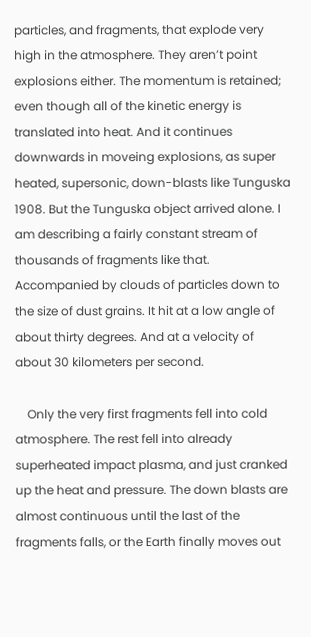particles, and fragments, that explode very high in the atmosphere. They aren’t point explosions either. The momentum is retained; even though all of the kinetic energy is translated into heat. And it continues downwards in moveing explosions, as super heated, supersonic, down-blasts like Tunguska 1908. But the Tunguska object arrived alone. I am describing a fairly constant stream of thousands of fragments like that. Accompanied by clouds of particles down to the size of dust grains. It hit at a low angle of about thirty degrees. And at a velocity of about 30 kilometers per second.

    Only the very first fragments fell into cold atmosphere. The rest fell into already superheated impact plasma, and just cranked up the heat and pressure. The down blasts are almost continuous until the last of the fragments falls, or the Earth finally moves out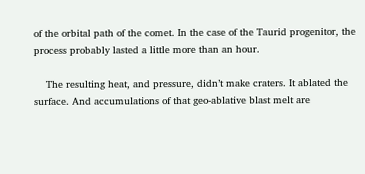of the orbital path of the comet. In the case of the Taurid progenitor, the process probably lasted a little more than an hour.

    The resulting heat, and pressure, didn’t make craters. It ablated the surface. And accumulations of that geo-ablative blast melt are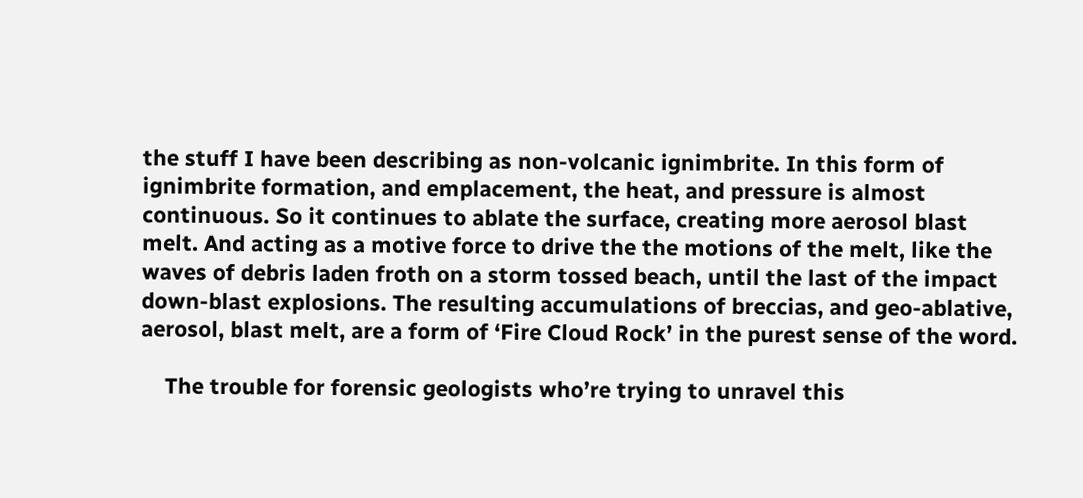the stuff I have been describing as non-volcanic ignimbrite. In this form of ignimbrite formation, and emplacement, the heat, and pressure is almost continuous. So it continues to ablate the surface, creating more aerosol blast melt. And acting as a motive force to drive the the motions of the melt, like the waves of debris laden froth on a storm tossed beach, until the last of the impact down-blast explosions. The resulting accumulations of breccias, and geo-ablative, aerosol, blast melt, are a form of ‘Fire Cloud Rock’ in the purest sense of the word.

    The trouble for forensic geologists who’re trying to unravel this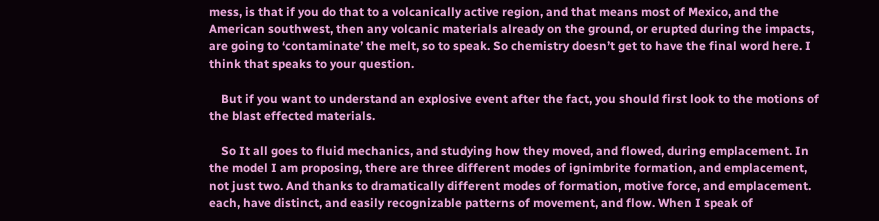mess, is that if you do that to a volcanically active region, and that means most of Mexico, and the American southwest, then any volcanic materials already on the ground, or erupted during the impacts, are going to ‘contaminate’ the melt, so to speak. So chemistry doesn’t get to have the final word here. I think that speaks to your question.

    But if you want to understand an explosive event after the fact, you should first look to the motions of the blast effected materials.

    So It all goes to fluid mechanics, and studying how they moved, and flowed, during emplacement. In the model I am proposing, there are three different modes of ignimbrite formation, and emplacement, not just two. And thanks to dramatically different modes of formation, motive force, and emplacement. each, have distinct, and easily recognizable patterns of movement, and flow. When I speak of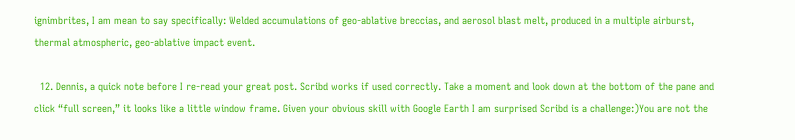ignimbrites, I am mean to say specifically: Welded accumulations of geo-ablative breccias, and aerosol blast melt, produced in a multiple airburst, thermal atmospheric, geo-ablative impact event.

  12. Dennis, a quick note before I re-read your great post. Scribd works if used correctly. Take a moment and look down at the bottom of the pane and click “full screen,” it looks like a little window frame. Given your obvious skill with Google Earth I am surprised Scribd is a challenge:)You are not the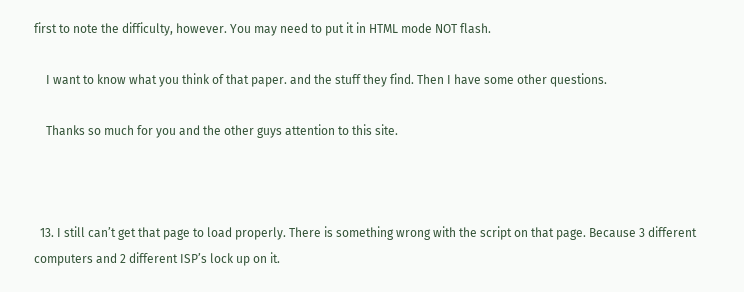first to note the difficulty, however. You may need to put it in HTML mode NOT flash.

    I want to know what you think of that paper. and the stuff they find. Then I have some other questions.

    Thanks so much for you and the other guys attention to this site.



  13. I still can’t get that page to load properly. There is something wrong with the script on that page. Because 3 different computers and 2 different ISP’s lock up on it.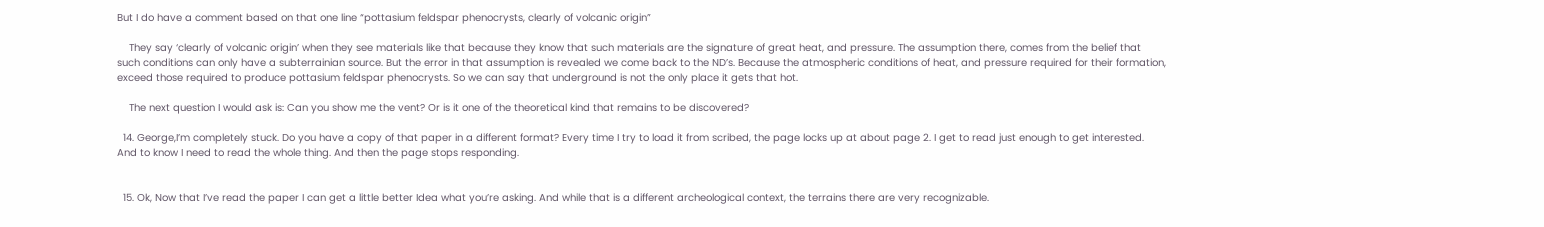But I do have a comment based on that one line “pottasium feldspar phenocrysts, clearly of volcanic origin”

    They say ‘clearly of volcanic origin’ when they see materials like that because they know that such materials are the signature of great heat, and pressure. The assumption there, comes from the belief that such conditions can only have a subterrainian source. But the error in that assumption is revealed we come back to the ND’s. Because the atmospheric conditions of heat, and pressure required for their formation, exceed those required to produce pottasium feldspar phenocrysts. So we can say that underground is not the only place it gets that hot.

    The next question I would ask is: Can you show me the vent? Or is it one of the theoretical kind that remains to be discovered?

  14. George,I’m completely stuck. Do you have a copy of that paper in a different format? Every time I try to load it from scribed, the page locks up at about page 2. I get to read just enough to get interested. And to know I need to read the whole thing. And then the page stops responding.


  15. Ok, Now that I’ve read the paper I can get a little better Idea what you’re asking. And while that is a different archeological context, the terrains there are very recognizable.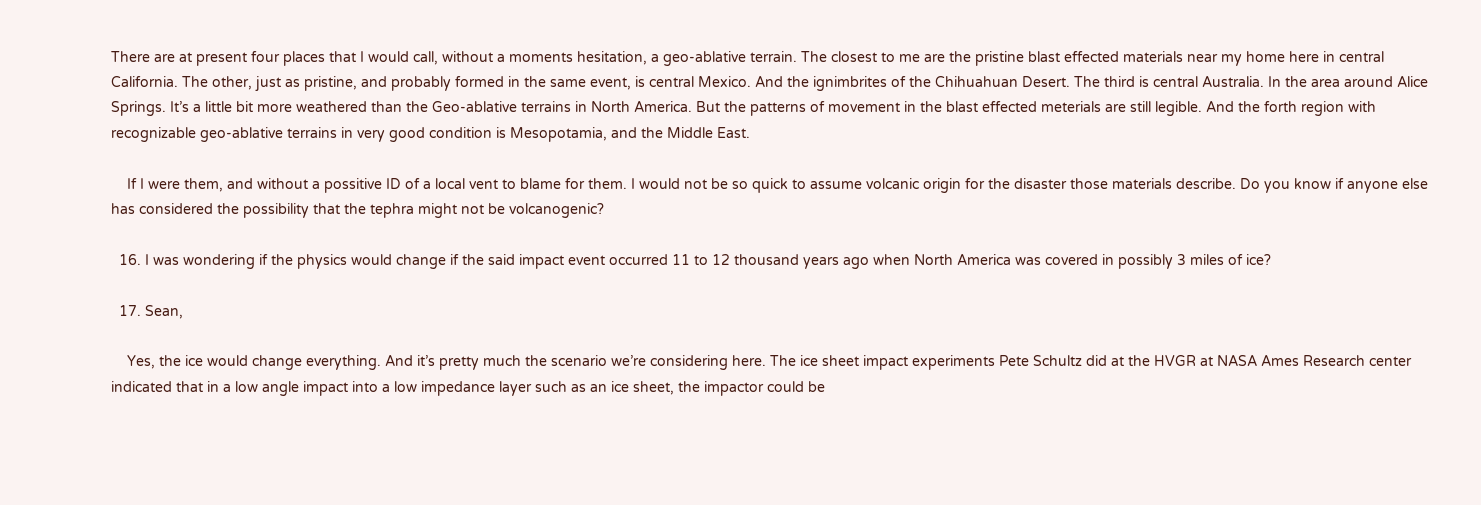There are at present four places that I would call, without a moments hesitation, a geo-ablative terrain. The closest to me are the pristine blast effected materials near my home here in central California. The other, just as pristine, and probably formed in the same event, is central Mexico. And the ignimbrites of the Chihuahuan Desert. The third is central Australia. In the area around Alice Springs. It’s a little bit more weathered than the Geo-ablative terrains in North America. But the patterns of movement in the blast effected meterials are still legible. And the forth region with recognizable geo-ablative terrains in very good condition is Mesopotamia, and the Middle East.

    If I were them, and without a possitive ID of a local vent to blame for them. I would not be so quick to assume volcanic origin for the disaster those materials describe. Do you know if anyone else has considered the possibility that the tephra might not be volcanogenic?

  16. I was wondering if the physics would change if the said impact event occurred 11 to 12 thousand years ago when North America was covered in possibly 3 miles of ice?

  17. Sean,

    Yes, the ice would change everything. And it’s pretty much the scenario we’re considering here. The ice sheet impact experiments Pete Schultz did at the HVGR at NASA Ames Research center indicated that in a low angle impact into a low impedance layer such as an ice sheet, the impactor could be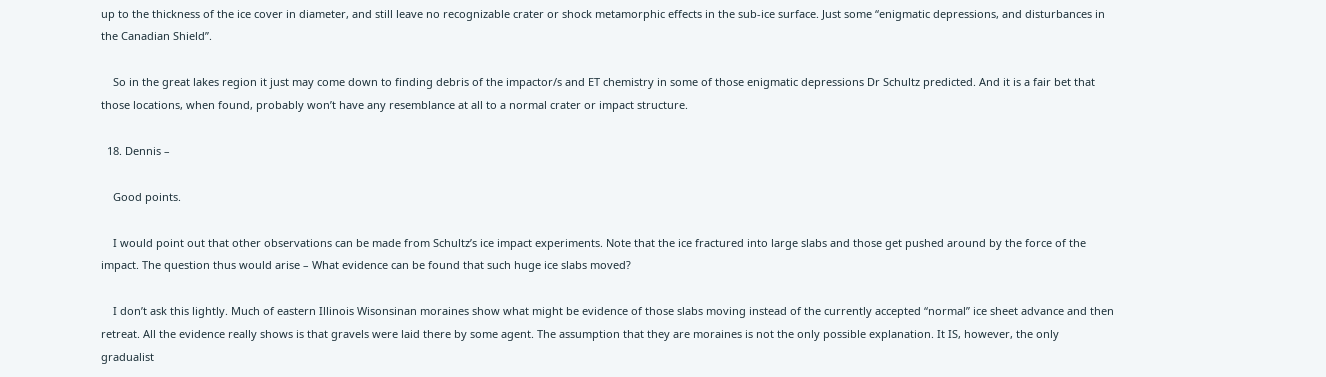up to the thickness of the ice cover in diameter, and still leave no recognizable crater or shock metamorphic effects in the sub-ice surface. Just some “enigmatic depressions, and disturbances in the Canadian Shield”.

    So in the great lakes region it just may come down to finding debris of the impactor/s and ET chemistry in some of those enigmatic depressions Dr Schultz predicted. And it is a fair bet that those locations, when found, probably won’t have any resemblance at all to a normal crater or impact structure.

  18. Dennis –

    Good points.

    I would point out that other observations can be made from Schultz’s ice impact experiments. Note that the ice fractured into large slabs and those get pushed around by the force of the impact. The question thus would arise – What evidence can be found that such huge ice slabs moved?

    I don’t ask this lightly. Much of eastern Illinois Wisonsinan moraines show what might be evidence of those slabs moving instead of the currently accepted “normal” ice sheet advance and then retreat. All the evidence really shows is that gravels were laid there by some agent. The assumption that they are moraines is not the only possible explanation. It IS, however, the only gradualist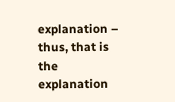explanation – thus, that is the explanation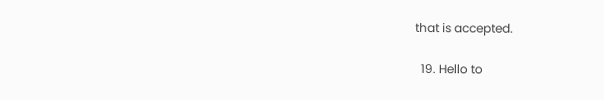that is accepted.

  19. Hello to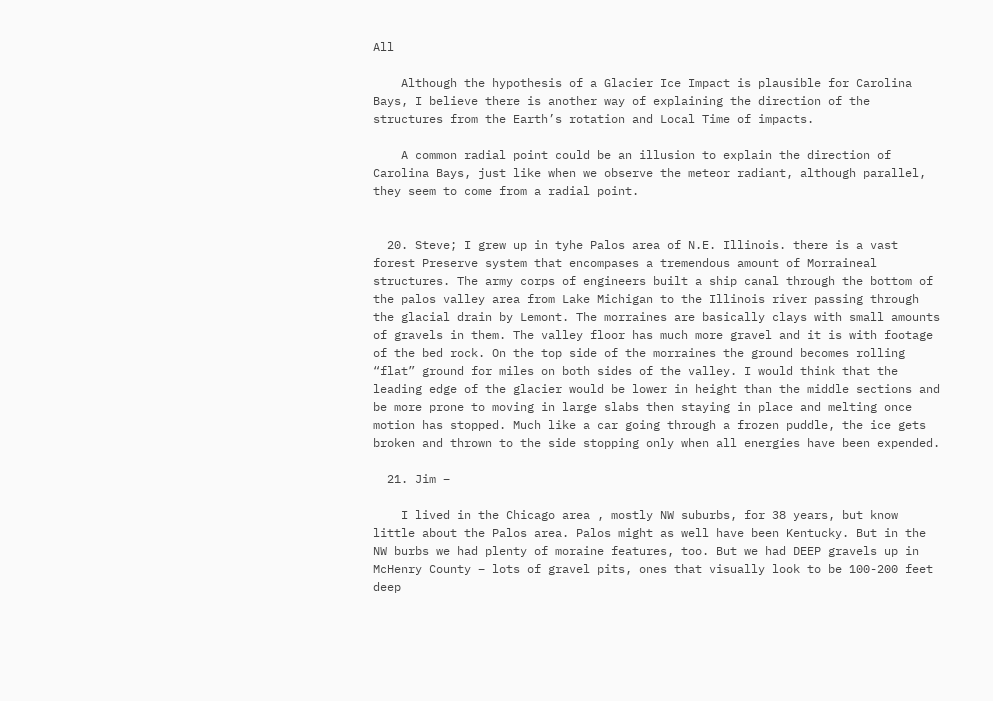All

    Although the hypothesis of a Glacier Ice Impact is plausible for Carolina Bays, I believe there is another way of explaining the direction of the structures from the Earth’s rotation and Local Time of impacts.

    A common radial point could be an illusion to explain the direction of Carolina Bays, just like when we observe the meteor radiant, although parallel, they seem to come from a radial point.


  20. Steve; I grew up in tyhe Palos area of N.E. Illinois. there is a vast forest Preserve system that encompases a tremendous amount of Morraineal structures. The army corps of engineers built a ship canal through the bottom of the palos valley area from Lake Michigan to the Illinois river passing through the glacial drain by Lemont. The morraines are basically clays with small amounts of gravels in them. The valley floor has much more gravel and it is with footage of the bed rock. On the top side of the morraines the ground becomes rolling “flat” ground for miles on both sides of the valley. I would think that the leading edge of the glacier would be lower in height than the middle sections and be more prone to moving in large slabs then staying in place and melting once motion has stopped. Much like a car going through a frozen puddle, the ice gets broken and thrown to the side stopping only when all energies have been expended.

  21. Jim –

    I lived in the Chicago area , mostly NW suburbs, for 38 years, but know little about the Palos area. Palos might as well have been Kentucky. But in the NW burbs we had plenty of moraine features, too. But we had DEEP gravels up in McHenry County – lots of gravel pits, ones that visually look to be 100-200 feet deep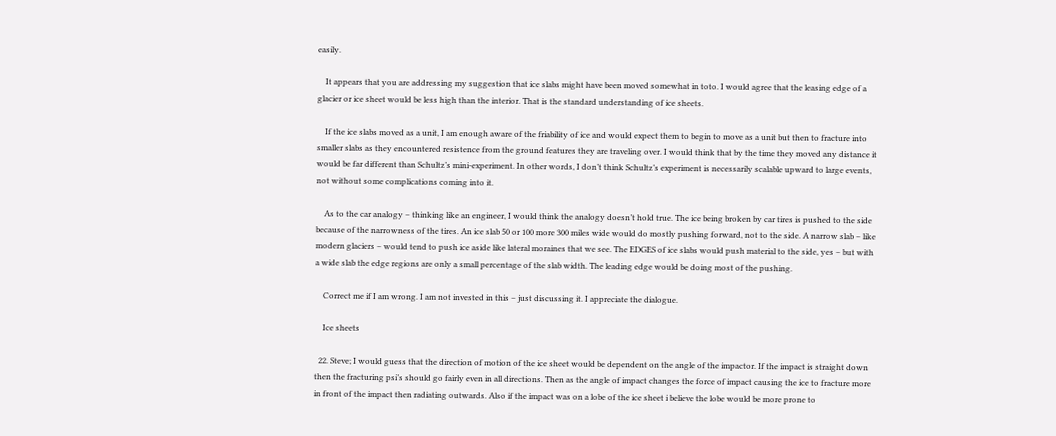easily.

    It appears that you are addressing my suggestion that ice slabs might have been moved somewhat in toto. I would agree that the leasing edge of a glacier or ice sheet would be less high than the interior. That is the standard understanding of ice sheets.

    If the ice slabs moved as a unit, I am enough aware of the friability of ice and would expect them to begin to move as a unit but then to fracture into smaller slabs as they encountered resistence from the ground features they are traveling over. I would think that by the time they moved any distance it would be far different than Schultz’s mini-experiment. In other words, I don’t think Schultz’s experiment is necessarily scalable upward to large events, not without some complications coming into it.

    As to the car analogy – thinking like an engineer, I would think the analogy doesn’t hold true. The ice being broken by car tires is pushed to the side because of the narrowness of the tires. An ice slab 50 or 100 more 300 miles wide would do mostly pushing forward, not to the side. A narrow slab – like modern glaciers – would tend to push ice aside like lateral moraines that we see. The EDGES of ice slabs would push material to the side, yes – but with a wide slab the edge regions are only a small percentage of the slab width. The leading edge would be doing most of the pushing.

    Correct me if I am wrong. I am not invested in this – just discussing it. I appreciate the dialogue.

    Ice sheets

  22. Steve; I would guess that the direction of motion of the ice sheet would be dependent on the angle of the impactor. If the impact is straight down then the fracturing psi’s should go fairly even in all directions. Then as the angle of impact changes the force of impact causing the ice to fracture more in front of the impact then radiating outwards. Also if the impact was on a lobe of the ice sheet i believe the lobe would be more prone to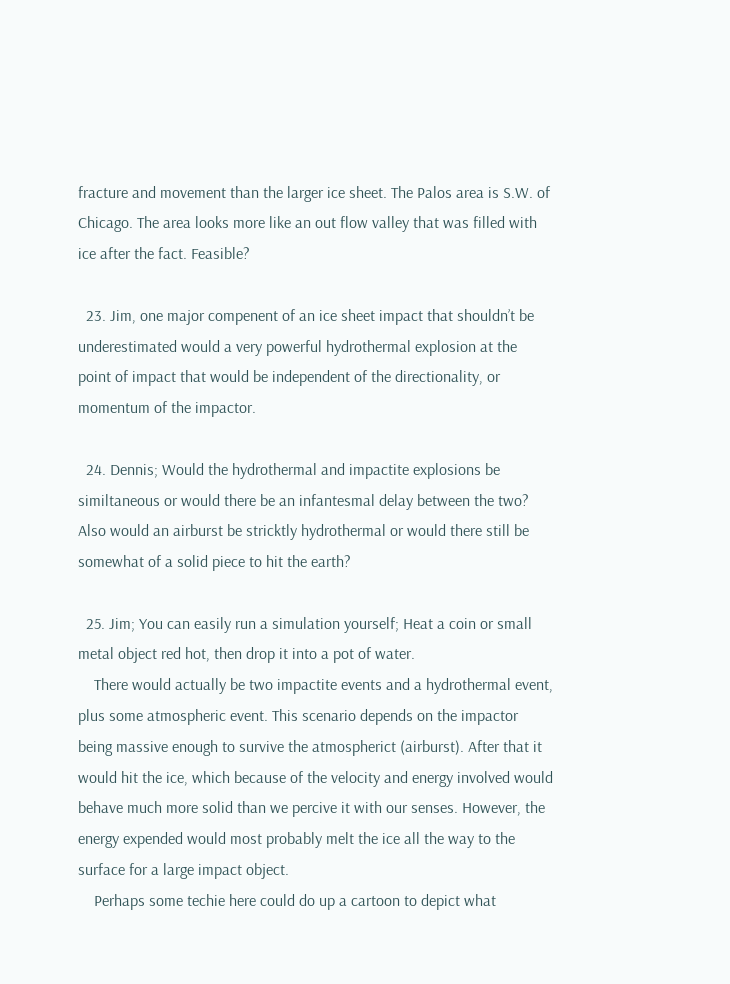fracture and movement than the larger ice sheet. The Palos area is S.W. of Chicago. The area looks more like an out flow valley that was filled with ice after the fact. Feasible?

  23. Jim, one major compenent of an ice sheet impact that shouldn’t be underestimated would a very powerful hydrothermal explosion at the point of impact that would be independent of the directionality, or momentum of the impactor.

  24. Dennis; Would the hydrothermal and impactite explosions be similtaneous or would there be an infantesmal delay between the two? Also would an airburst be stricktly hydrothermal or would there still be somewhat of a solid piece to hit the earth?

  25. Jim; You can easily run a simulation yourself; Heat a coin or small metal object red hot, then drop it into a pot of water.
    There would actually be two impactite events and a hydrothermal event, plus some atmospheric event. This scenario depends on the impactor being massive enough to survive the atmospherict (airburst). After that it would hit the ice, which because of the velocity and energy involved would behave much more solid than we percive it with our senses. However, the energy expended would most probably melt the ice all the way to the surface for a large impact object.
    Perhaps some techie here could do up a cartoon to depict what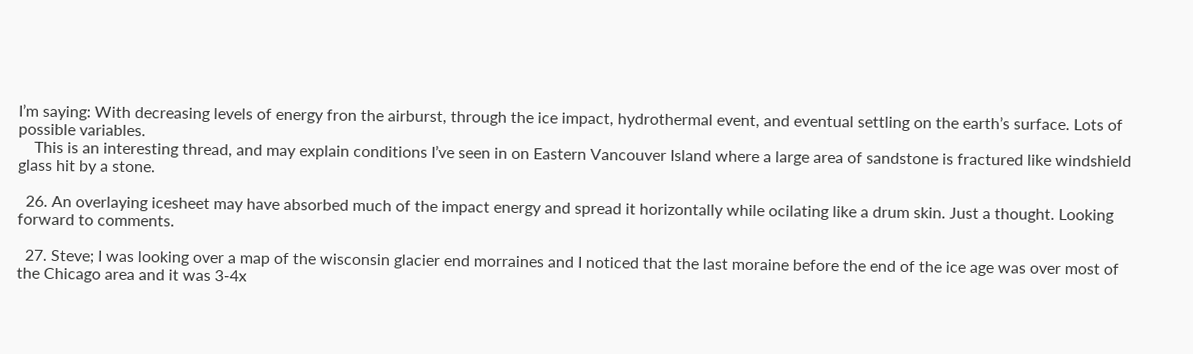I’m saying: With decreasing levels of energy fron the airburst, through the ice impact, hydrothermal event, and eventual settling on the earth’s surface. Lots of possible variables.
    This is an interesting thread, and may explain conditions I’ve seen in on Eastern Vancouver Island where a large area of sandstone is fractured like windshield glass hit by a stone.

  26. An overlaying icesheet may have absorbed much of the impact energy and spread it horizontally while ocilating like a drum skin. Just a thought. Looking forward to comments.

  27. Steve; I was looking over a map of the wisconsin glacier end morraines and I noticed that the last moraine before the end of the ice age was over most of the Chicago area and it was 3-4x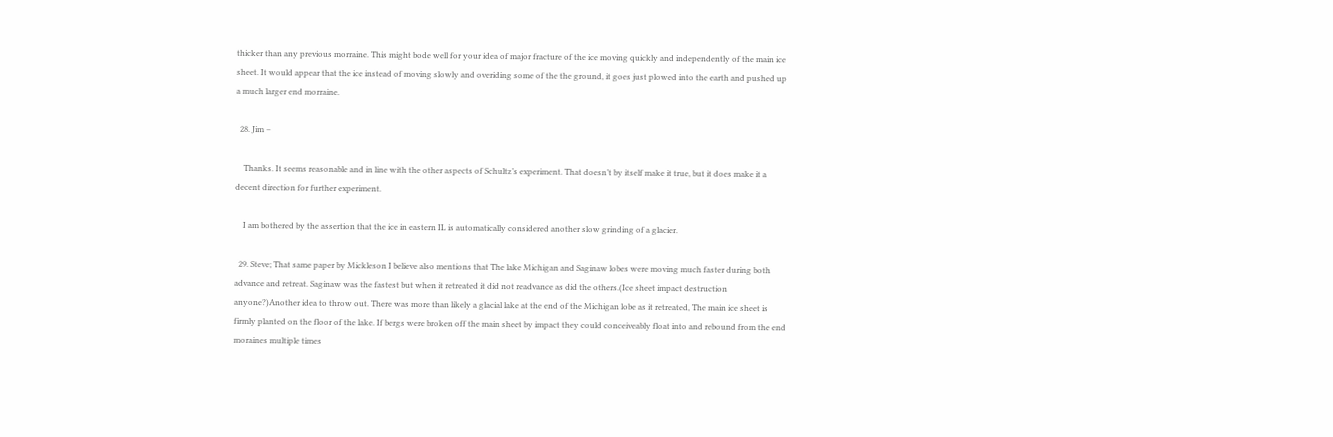thicker than any previous morraine. This might bode well for your idea of major fracture of the ice moving quickly and independently of the main ice sheet. It would appear that the ice instead of moving slowly and overiding some of the the ground, it goes just plowed into the earth and pushed up a much larger end morraine.

  28. Jim –

    Thanks. It seems reasonable and in line with the other aspects of Schultz’s experiment. That doesn’t by itself make it true, but it does make it a decent direction for further experiment.

    I am bothered by the assertion that the ice in eastern IL is automatically considered another slow grinding of a glacier.

  29. Steve; That same paper by Mickleson I believe also mentions that The lake Michigan and Saginaw lobes were moving much faster during both advance and retreat. Saginaw was the fastest but when it retreated it did not readvance as did the others.(Ice sheet impact destruction anyone?)Another idea to throw out. There was more than likely a glacial lake at the end of the Michigan lobe as it retreated, The main ice sheet is firmly planted on the floor of the lake. If bergs were broken off the main sheet by impact they could conceiveably float into and rebound from the end moraines multiple times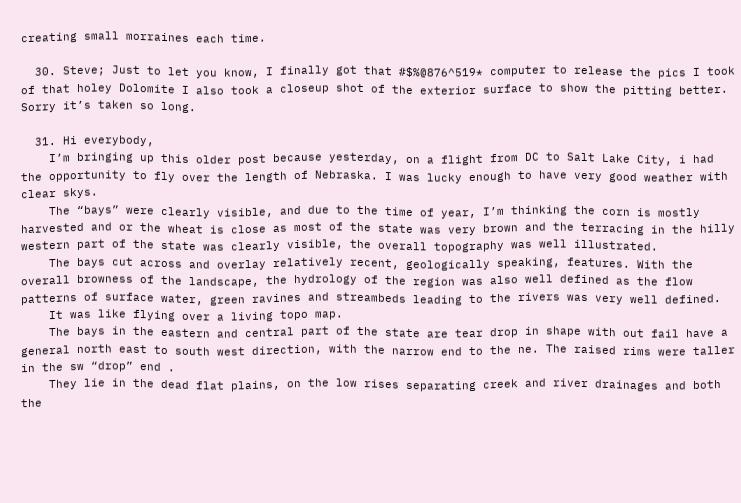creating small morraines each time.

  30. Steve; Just to let you know, I finally got that #$%@876^519* computer to release the pics I took of that holey Dolomite I also took a closeup shot of the exterior surface to show the pitting better. Sorry it’s taken so long.

  31. Hi everybody,
    I’m bringing up this older post because yesterday, on a flight from DC to Salt Lake City, i had the opportunity to fly over the length of Nebraska. I was lucky enough to have very good weather with clear skys.
    The “bays” were clearly visible, and due to the time of year, I’m thinking the corn is mostly harvested and or the wheat is close as most of the state was very brown and the terracing in the hilly western part of the state was clearly visible, the overall topography was well illustrated.
    The bays cut across and overlay relatively recent, geologically speaking, features. With the overall browness of the landscape, the hydrology of the region was also well defined as the flow patterns of surface water, green ravines and streambeds leading to the rivers was very well defined.
    It was like flying over a living topo map.
    The bays in the eastern and central part of the state are tear drop in shape with out fail have a general north east to south west direction, with the narrow end to the ne. The raised rims were taller in the sw “drop” end .
    They lie in the dead flat plains, on the low rises separating creek and river drainages and both the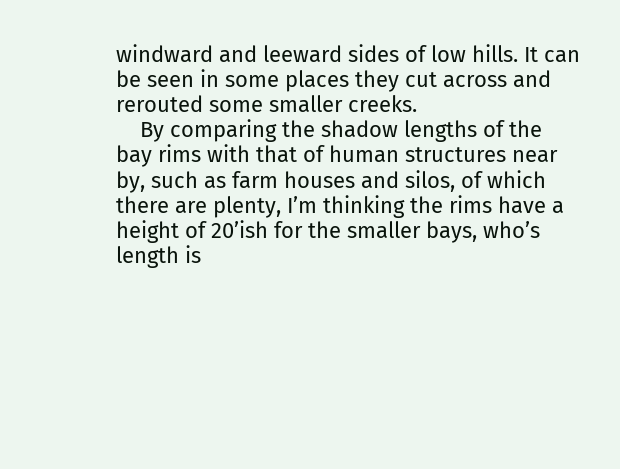windward and leeward sides of low hills. It can be seen in some places they cut across and rerouted some smaller creeks.
    By comparing the shadow lengths of the bay rims with that of human structures near by, such as farm houses and silos, of which there are plenty, I’m thinking the rims have a height of 20’ish for the smaller bays, who’s length is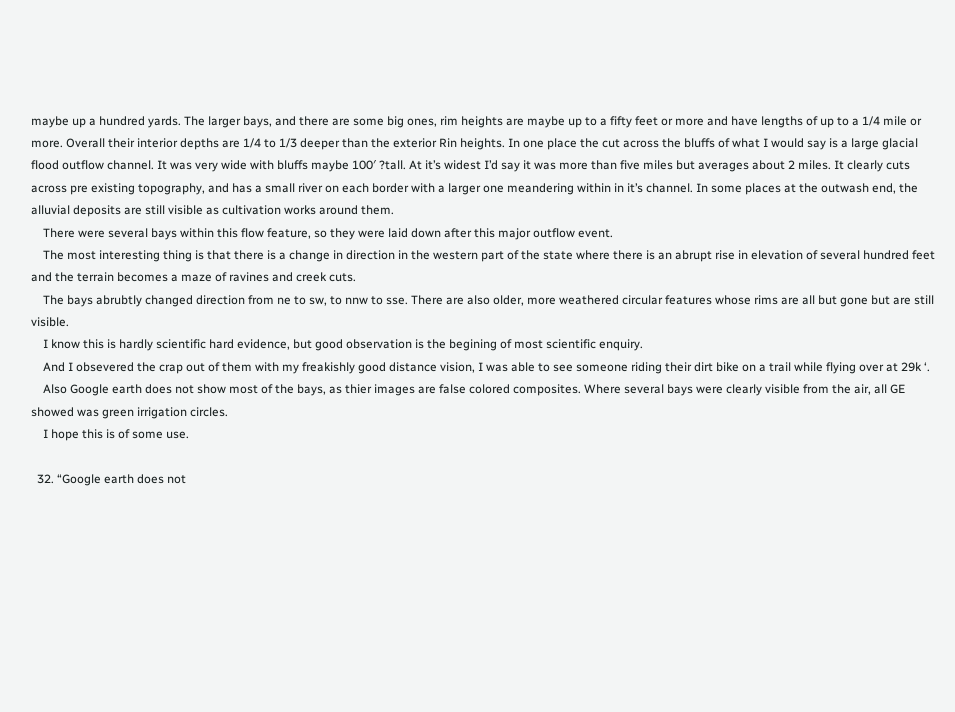maybe up a hundred yards. The larger bays, and there are some big ones, rim heights are maybe up to a fifty feet or more and have lengths of up to a 1/4 mile or more. Overall their interior depths are 1/4 to 1/3 deeper than the exterior Rin heights. In one place the cut across the bluffs of what I would say is a large glacial flood outflow channel. It was very wide with bluffs maybe 100′ ?tall. At it’s widest I’d say it was more than five miles but averages about 2 miles. It clearly cuts across pre existing topography, and has a small river on each border with a larger one meandering within in it’s channel. In some places at the outwash end, the alluvial deposits are still visible as cultivation works around them.
    There were several bays within this flow feature, so they were laid down after this major outflow event.
    The most interesting thing is that there is a change in direction in the western part of the state where there is an abrupt rise in elevation of several hundred feet and the terrain becomes a maze of ravines and creek cuts.
    The bays abrubtly changed direction from ne to sw, to nnw to sse. There are also older, more weathered circular features whose rims are all but gone but are still visible.
    I know this is hardly scientific hard evidence, but good observation is the begining of most scientific enquiry.
    And I obsevered the crap out of them with my freakishly good distance vision, I was able to see someone riding their dirt bike on a trail while flying over at 29k ‘.
    Also Google earth does not show most of the bays, as thier images are false colored composites. Where several bays were clearly visible from the air, all GE showed was green irrigation circles.
    I hope this is of some use.

  32. “Google earth does not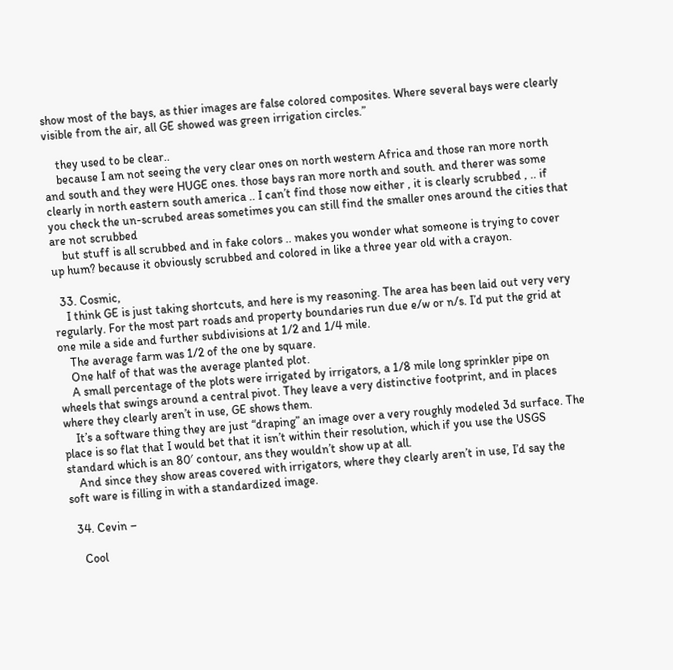show most of the bays, as thier images are false colored composites. Where several bays were clearly visible from the air, all GE showed was green irrigation circles.”

    they used to be clear..
    because I am not seeing the very clear ones on north western Africa and those ran more north and south and they were HUGE ones. those bays ran more north and south. and therer was some clearly in north eastern south america .. I can’t find those now either , it is clearly scrubbed , .. if you check the un-scrubed areas sometimes you can still find the smaller ones around the cities that are not scrubbed
    but stuff is all scrubbed and in fake colors .. makes you wonder what someone is trying to cover up hum? because it obviously scrubbed and colored in like a three year old with a crayon.

  33. Cosmic,
    I think GE is just taking shortcuts, and here is my reasoning. The area has been laid out very very regularly. For the most part roads and property boundaries run due e/w or n/s. I’d put the grid at one mile a side and further subdivisions at 1/2 and 1/4 mile.
    The average farm was 1/2 of the one by square.
    One half of that was the average planted plot.
    A small percentage of the plots were irrigated by irrigators, a 1/8 mile long sprinkler pipe on wheels that swings around a central pivot. They leave a very distinctive footprint, and in places where they clearly aren’t in use, GE shows them.
    It’s a software thing they are just “draping” an image over a very roughly modeled 3d surface. The place is so flat that I would bet that it isn’t within their resolution, which if you use the USGS standard which is an 80′ contour, ans they wouldn’t show up at all.
    And since they show areas covered with irrigators, where they clearly aren’t in use, I’d say the soft ware is filling in with a standardized image.

  34. Cevin –

    Cool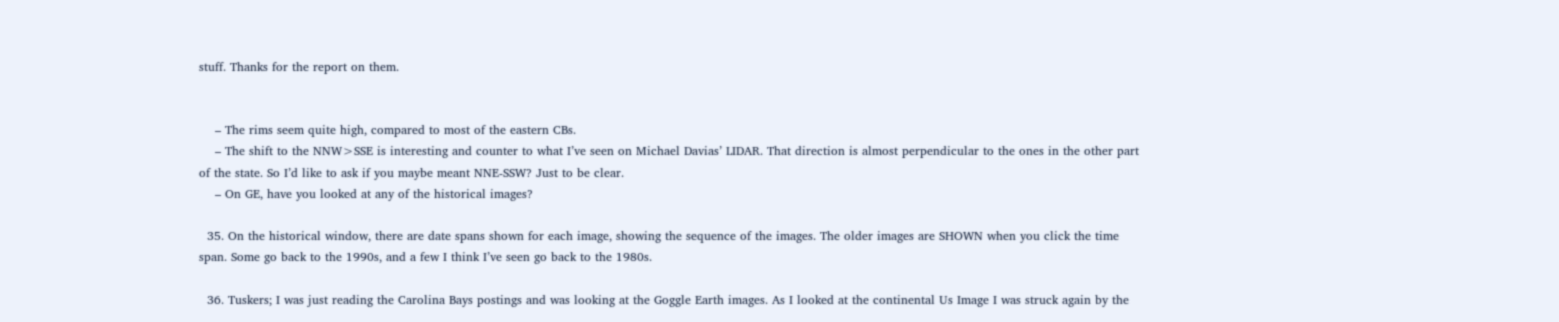stuff. Thanks for the report on them.


    – The rims seem quite high, compared to most of the eastern CBs.
    – The shift to the NNW>SSE is interesting and counter to what I’ve seen on Michael Davias’ LIDAR. That direction is almost perpendicular to the ones in the other part of the state. So I’d like to ask if you maybe meant NNE-SSW? Just to be clear.
    – On GE, have you looked at any of the historical images?

  35. On the historical window, there are date spans shown for each image, showing the sequence of the images. The older images are SHOWN when you click the time span. Some go back to the 1990s, and a few I think I’ve seen go back to the 1980s.

  36. Tuskers; I was just reading the Carolina Bays postings and was looking at the Goggle Earth images. As I looked at the continental Us Image I was struck again by the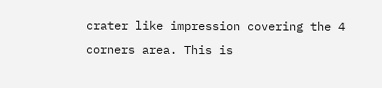crater like impression covering the 4 corners area. This is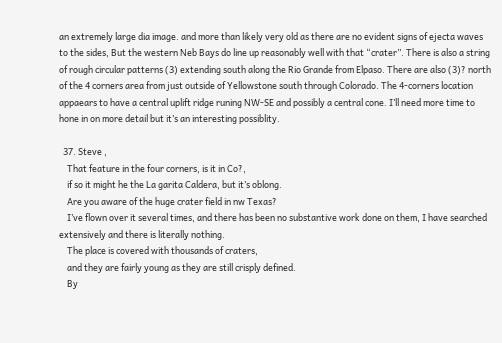an extremely large dia image. and more than likely very old as there are no evident signs of ejecta waves to the sides, But the western Neb Bays do line up reasonably well with that “crater”. There is also a string of rough circular patterns (3) extending south along the Rio Grande from Elpaso. There are also (3)? north of the 4 corners area from just outside of Yellowstone south through Colorado. The 4-corners location appaears to have a central uplift ridge runing NW-SE and possibly a central cone. I’ll need more time to hone in on more detail but it’s an interesting possiblity.

  37. Steve ,
    That feature in the four corners, is it in Co?,
    if so it might he the La garita Caldera, but it’s oblong.
    Are you aware of the huge crater field in nw Texas?
    I’ve flown over it several times, and there has been no substantive work done on them, I have searched extensively and there is literally nothing.
    The place is covered with thousands of craters,
    and they are fairly young as they are still crisply defined.
    By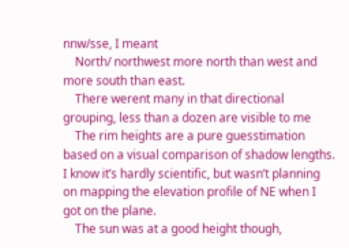nnw/sse, I meant
    North/ northwest more north than west and more south than east.
    There werent many in that directional grouping, less than a dozen are visible to me
    The rim heights are a pure guesstimation based on a visual comparison of shadow lengths. I know it’s hardly scientific, but wasn’t planning on mapping the elevation profile of NE when I got on the plane.
    The sun was at a good height though,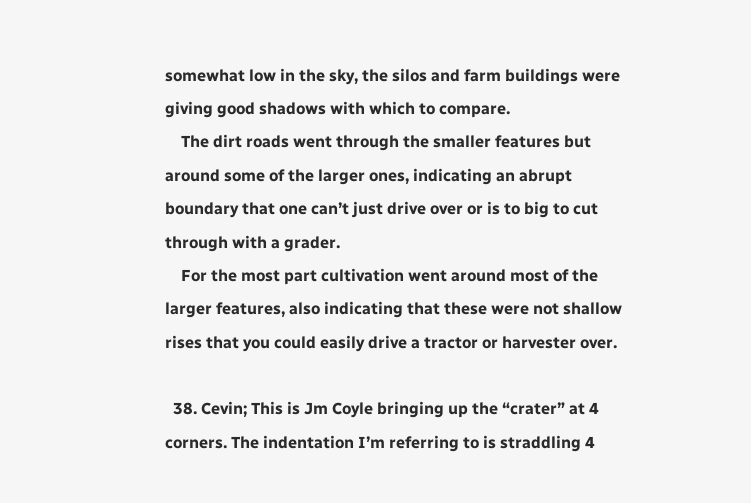somewhat low in the sky, the silos and farm buildings were giving good shadows with which to compare.
    The dirt roads went through the smaller features but around some of the larger ones, indicating an abrupt boundary that one can’t just drive over or is to big to cut through with a grader.
    For the most part cultivation went around most of the larger features, also indicating that these were not shallow rises that you could easily drive a tractor or harvester over.

  38. Cevin; This is Jm Coyle bringing up the “crater” at 4 corners. The indentation I’m referring to is straddling 4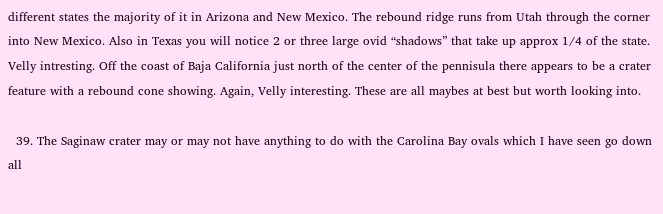different states the majority of it in Arizona and New Mexico. The rebound ridge runs from Utah through the corner into New Mexico. Also in Texas you will notice 2 or three large ovid “shadows” that take up approx 1/4 of the state. Velly intresting. Off the coast of Baja California just north of the center of the pennisula there appears to be a crater feature with a rebound cone showing. Again, Velly interesting. These are all maybes at best but worth looking into.

  39. The Saginaw crater may or may not have anything to do with the Carolina Bay ovals which I have seen go down all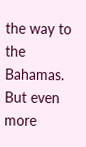the way to the Bahamas. But even more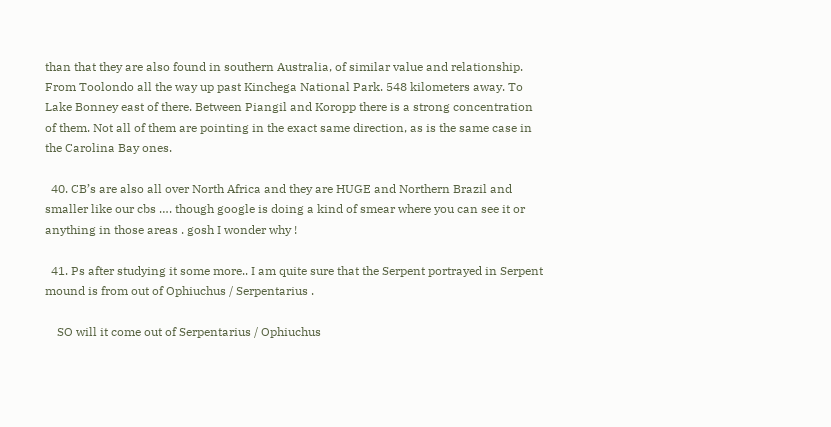than that they are also found in southern Australia, of similar value and relationship. From Toolondo all the way up past Kinchega National Park. 548 kilometers away. To Lake Bonney east of there. Between Piangil and Koropp there is a strong concentration of them. Not all of them are pointing in the exact same direction, as is the same case in the Carolina Bay ones.

  40. CB’s are also all over North Africa and they are HUGE and Northern Brazil and smaller like our cbs …. though google is doing a kind of smear where you can see it or anything in those areas . gosh I wonder why !

  41. Ps after studying it some more.. I am quite sure that the Serpent portrayed in Serpent mound is from out of Ophiuchus / Serpentarius .

    SO will it come out of Serpentarius / Ophiuchus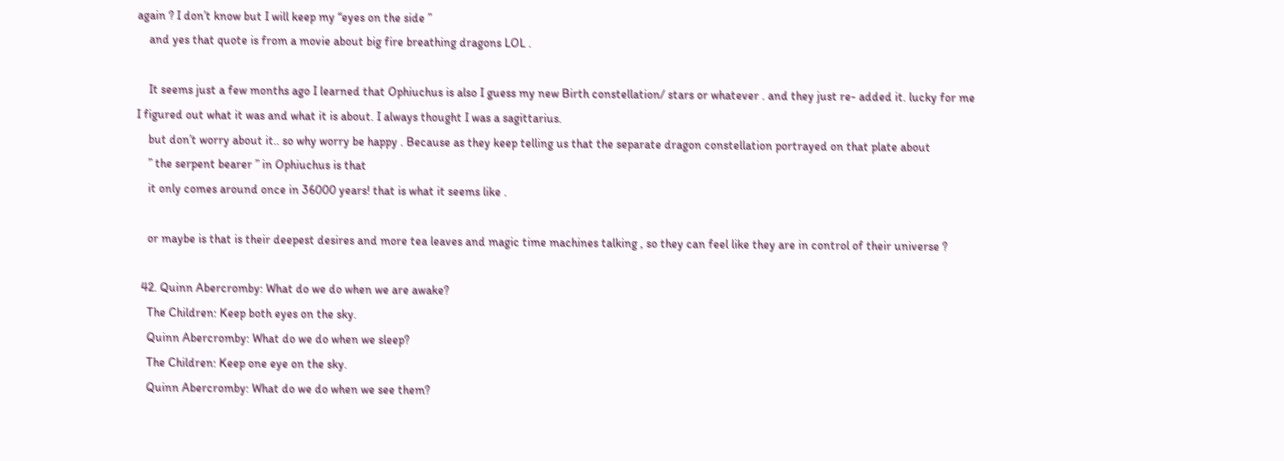again ? I don’t know but I will keep my “eyes on the side ”
    and yes that quote is from a movie about big fire breathing dragons LOL .

    It seems just a few months ago I learned that Ophiuchus is also I guess my new Birth constellation/ stars or whatever . and they just re- added it. lucky for me I figured out what it was and what it is about. I always thought I was a sagittarius.
    but don’t worry about it.. so why worry be happy . Because as they keep telling us that the separate dragon constellation portrayed on that plate about
    ” the serpent bearer ” in Ophiuchus is that
    it only comes around once in 36000 years! that is what it seems like .

    or maybe is that is their deepest desires and more tea leaves and magic time machines talking , so they can feel like they are in control of their universe ?

  42. Quinn Abercromby: What do we do when we are awake?
    The Children: Keep both eyes on the sky.
    Quinn Abercromby: What do we do when we sleep?
    The Children: Keep one eye on the sky.
    Quinn Abercromby: What do we do when we see them?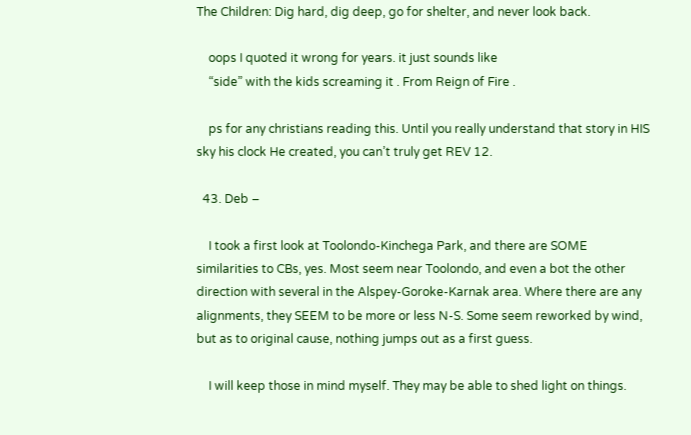The Children: Dig hard, dig deep, go for shelter, and never look back.

    oops I quoted it wrong for years. it just sounds like
    “side” with the kids screaming it . From Reign of Fire .

    ps for any christians reading this. Until you really understand that story in HIS sky his clock He created, you can’t truly get REV 12.

  43. Deb –

    I took a first look at Toolondo-Kinchega Park, and there are SOME similarities to CBs, yes. Most seem near Toolondo, and even a bot the other direction with several in the Alspey-Goroke-Karnak area. Where there are any alignments, they SEEM to be more or less N-S. Some seem reworked by wind, but as to original cause, nothing jumps out as a first guess.

    I will keep those in mind myself. They may be able to shed light on things.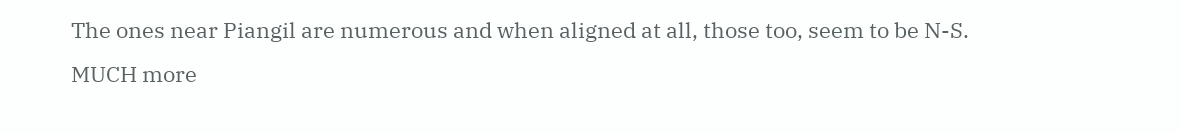The ones near Piangil are numerous and when aligned at all, those too, seem to be N-S. MUCH more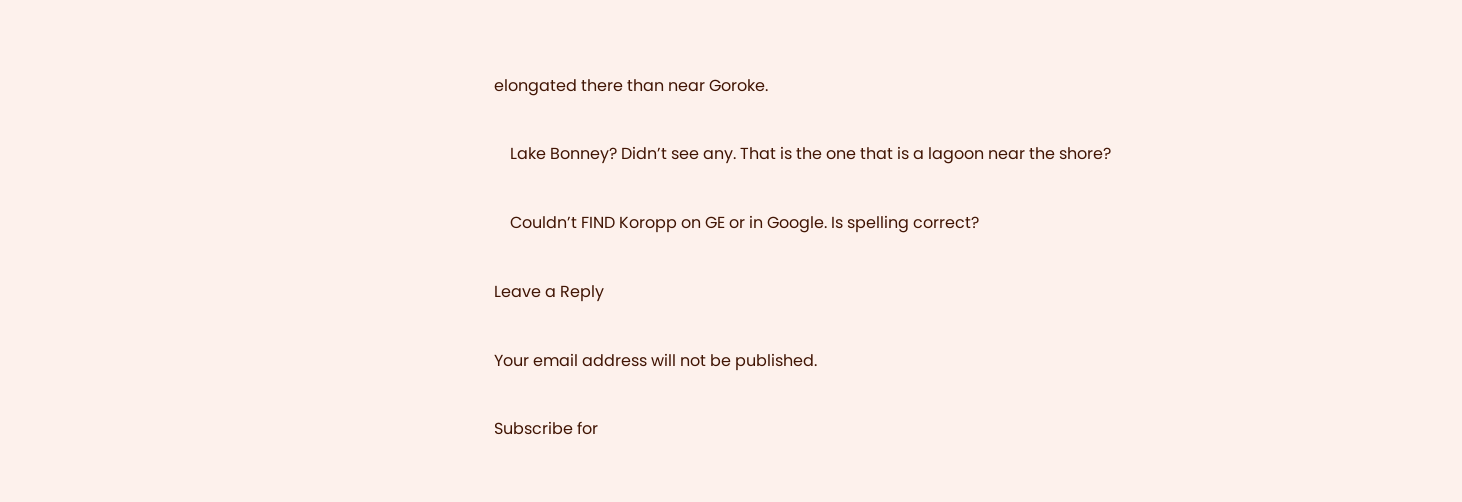elongated there than near Goroke.

    Lake Bonney? Didn’t see any. That is the one that is a lagoon near the shore?

    Couldn’t FIND Koropp on GE or in Google. Is spelling correct?

Leave a Reply

Your email address will not be published.

Subscribe for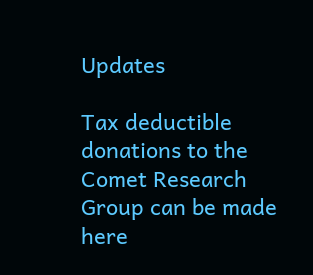Updates

Tax deductible donations to the Comet Research Group can be made here